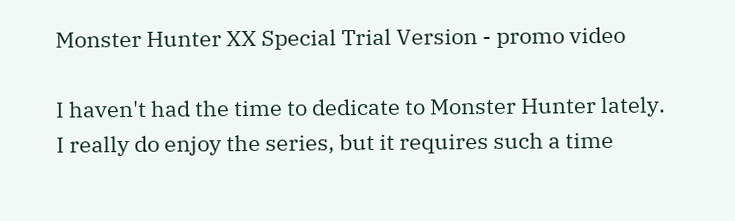Monster Hunter XX Special Trial Version - promo video

I haven't had the time to dedicate to Monster Hunter lately. I really do enjoy the series, but it requires such a time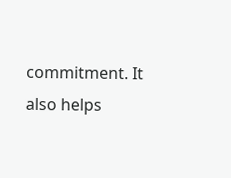commitment. It also helps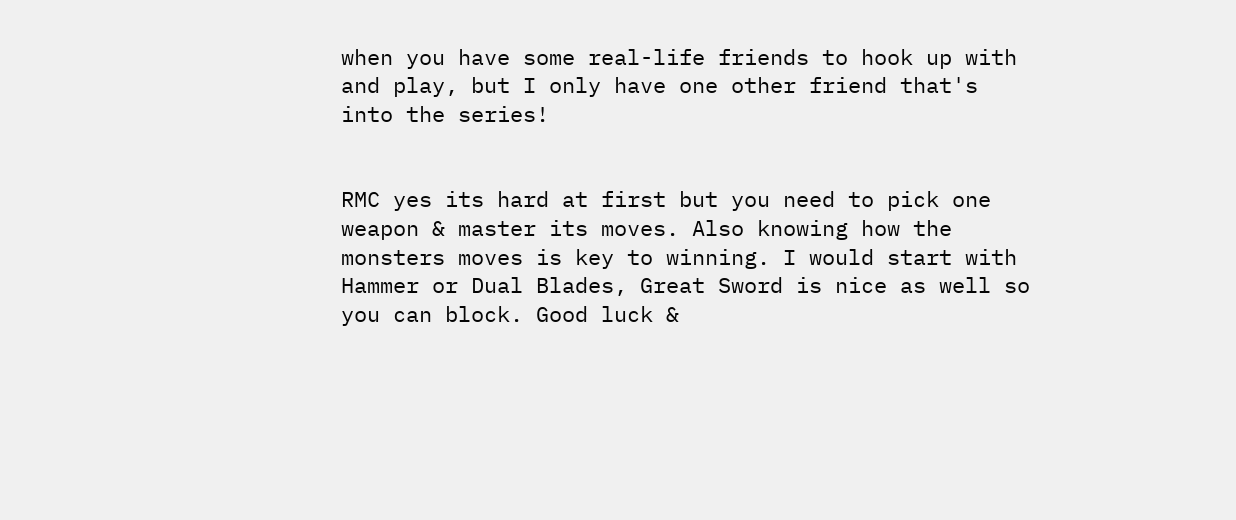when you have some real-life friends to hook up with and play, but I only have one other friend that's into the series!


RMC yes its hard at first but you need to pick one weapon & master its moves. Also knowing how the monsters moves is key to winning. I would start with Hammer or Dual Blades, Great Sword is nice as well so you can block. Good luck &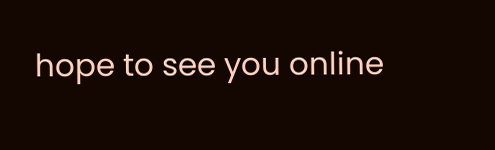hope to see you online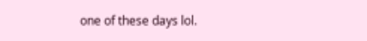one of these days lol.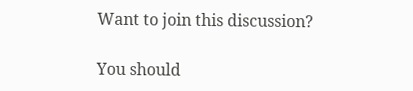Want to join this discussion?

You should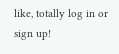like, totally log in or sign up!